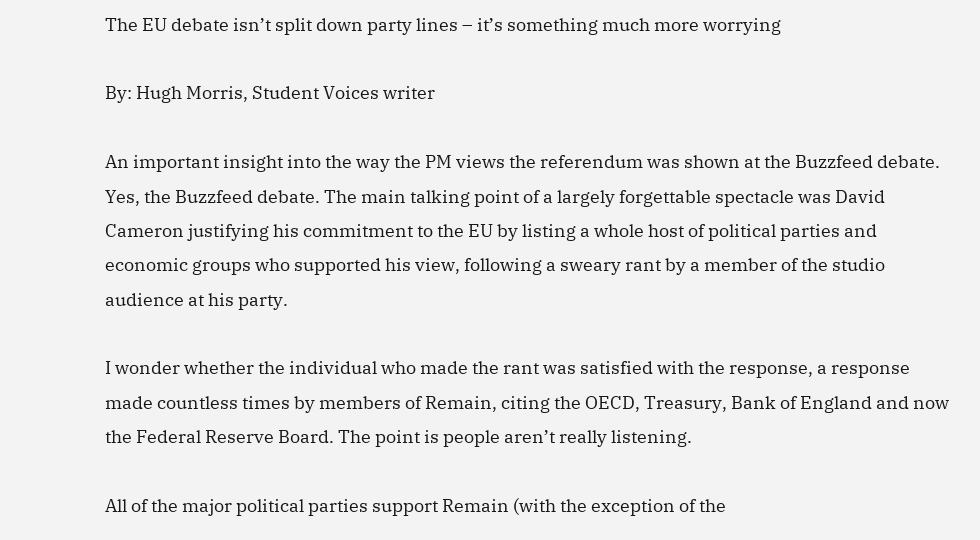The EU debate isn’t split down party lines – it’s something much more worrying

By: Hugh Morris, Student Voices writer

An important insight into the way the PM views the referendum was shown at the Buzzfeed debate. Yes, the Buzzfeed debate. The main talking point of a largely forgettable spectacle was David Cameron justifying his commitment to the EU by listing a whole host of political parties and economic groups who supported his view, following a sweary rant by a member of the studio audience at his party.

I wonder whether the individual who made the rant was satisfied with the response, a response made countless times by members of Remain, citing the OECD, Treasury, Bank of England and now the Federal Reserve Board. The point is people aren’t really listening.

All of the major political parties support Remain (with the exception of the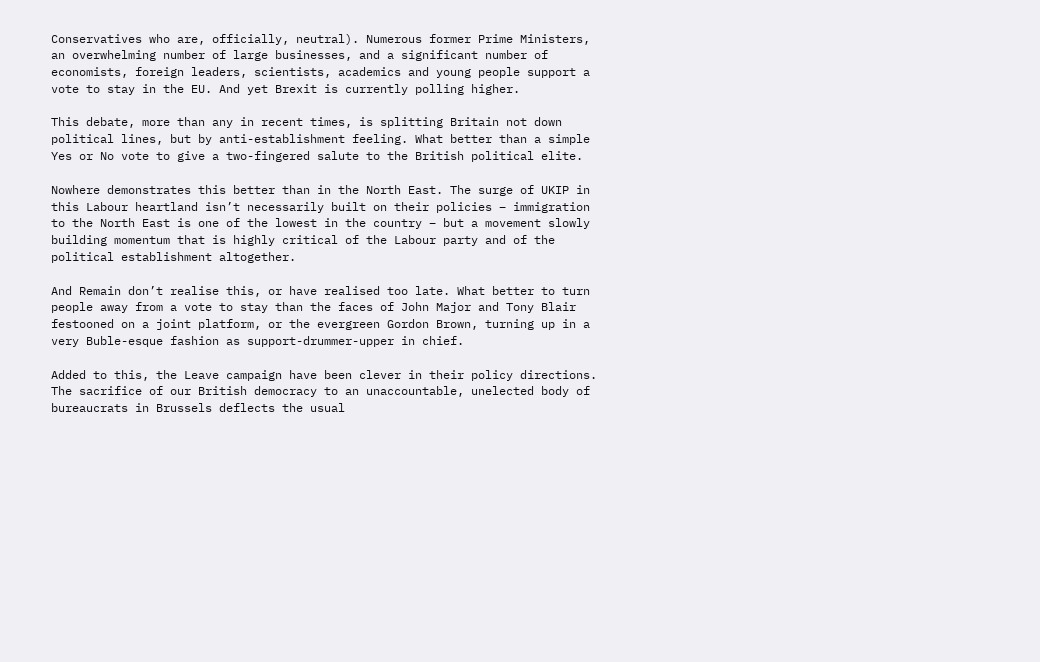Conservatives who are, officially, neutral). Numerous former Prime Ministers, an overwhelming number of large businesses, and a significant number of economists, foreign leaders, scientists, academics and young people support a vote to stay in the EU. And yet Brexit is currently polling higher.

This debate, more than any in recent times, is splitting Britain not down political lines, but by anti-establishment feeling. What better than a simple Yes or No vote to give a two-fingered salute to the British political elite.

Nowhere demonstrates this better than in the North East. The surge of UKIP in this Labour heartland isn’t necessarily built on their policies – immigration to the North East is one of the lowest in the country – but a movement slowly building momentum that is highly critical of the Labour party and of the political establishment altogether.

And Remain don’t realise this, or have realised too late. What better to turn people away from a vote to stay than the faces of John Major and Tony Blair festooned on a joint platform, or the evergreen Gordon Brown, turning up in a very Buble-esque fashion as support-drummer-upper in chief.

Added to this, the Leave campaign have been clever in their policy directions. The sacrifice of our British democracy to an unaccountable, unelected body of bureaucrats in Brussels deflects the usual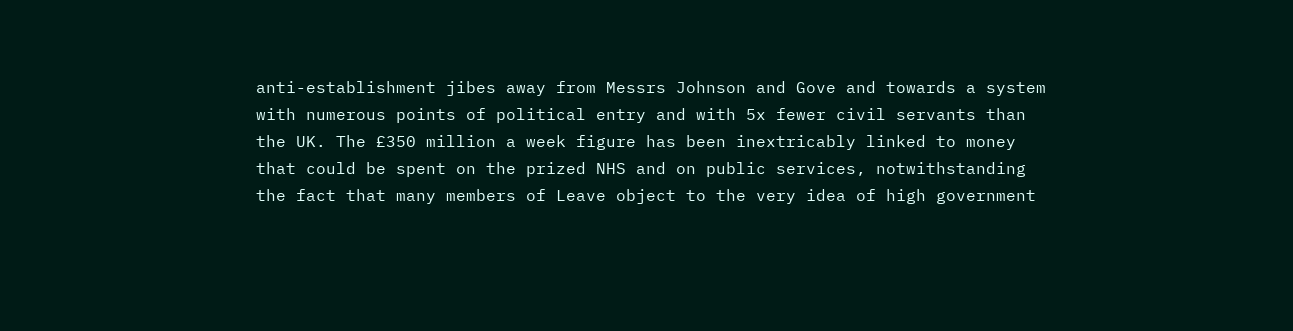anti-establishment jibes away from Messrs Johnson and Gove and towards a system with numerous points of political entry and with 5x fewer civil servants than the UK. The £350 million a week figure has been inextricably linked to money that could be spent on the prized NHS and on public services, notwithstanding the fact that many members of Leave object to the very idea of high government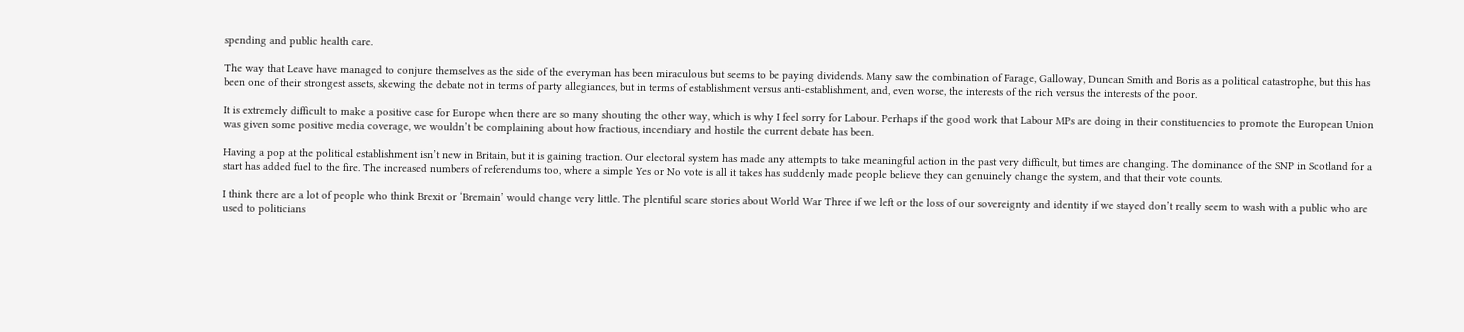spending and public health care.

The way that Leave have managed to conjure themselves as the side of the everyman has been miraculous but seems to be paying dividends. Many saw the combination of Farage, Galloway, Duncan Smith and Boris as a political catastrophe, but this has been one of their strongest assets, skewing the debate not in terms of party allegiances, but in terms of establishment versus anti-establishment, and, even worse, the interests of the rich versus the interests of the poor.

It is extremely difficult to make a positive case for Europe when there are so many shouting the other way, which is why I feel sorry for Labour. Perhaps if the good work that Labour MPs are doing in their constituencies to promote the European Union was given some positive media coverage, we wouldn’t be complaining about how fractious, incendiary and hostile the current debate has been.

Having a pop at the political establishment isn’t new in Britain, but it is gaining traction. Our electoral system has made any attempts to take meaningful action in the past very difficult, but times are changing. The dominance of the SNP in Scotland for a start has added fuel to the fire. The increased numbers of referendums too, where a simple Yes or No vote is all it takes has suddenly made people believe they can genuinely change the system, and that their vote counts.

I think there are a lot of people who think Brexit or ‘Bremain’ would change very little. The plentiful scare stories about World War Three if we left or the loss of our sovereignty and identity if we stayed don’t really seem to wash with a public who are used to politicians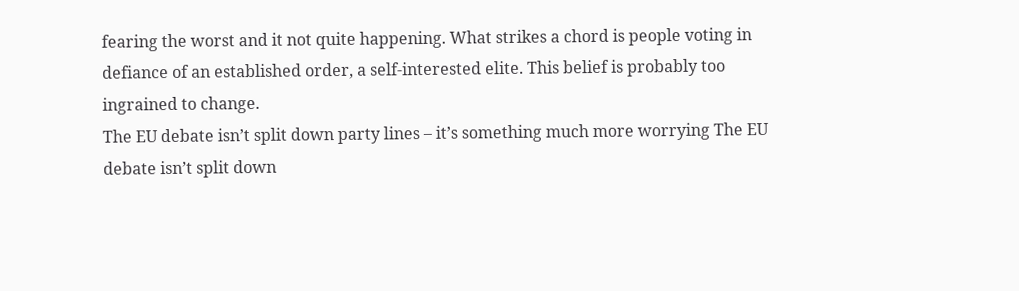fearing the worst and it not quite happening. What strikes a chord is people voting in defiance of an established order, a self-interested elite. This belief is probably too ingrained to change.
The EU debate isn’t split down party lines – it’s something much more worrying The EU debate isn’t split down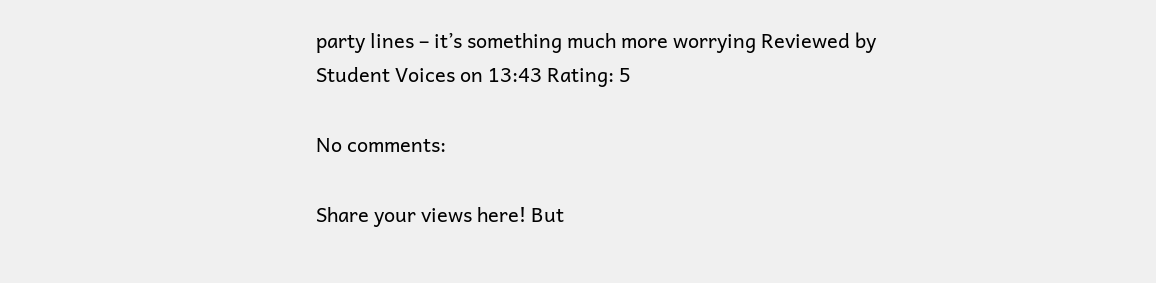party lines – it’s something much more worrying Reviewed by Student Voices on 13:43 Rating: 5

No comments:

Share your views here! But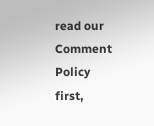read our Comment Policy first,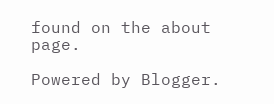found on the about page.

Powered by Blogger.